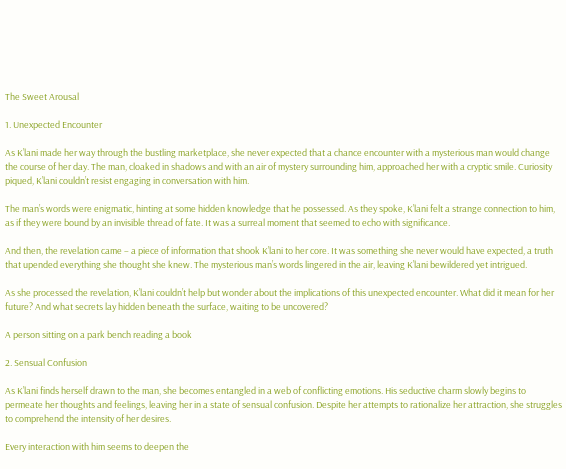The Sweet Arousal

1. Unexpected Encounter

As K’lani made her way through the bustling marketplace, she never expected that a chance encounter with a mysterious man would change the course of her day. The man, cloaked in shadows and with an air of mystery surrounding him, approached her with a cryptic smile. Curiosity piqued, K’lani couldn’t resist engaging in conversation with him.

The man’s words were enigmatic, hinting at some hidden knowledge that he possessed. As they spoke, K’lani felt a strange connection to him, as if they were bound by an invisible thread of fate. It was a surreal moment that seemed to echo with significance.

And then, the revelation came – a piece of information that shook K’lani to her core. It was something she never would have expected, a truth that upended everything she thought she knew. The mysterious man’s words lingered in the air, leaving K’lani bewildered yet intrigued.

As she processed the revelation, K’lani couldn’t help but wonder about the implications of this unexpected encounter. What did it mean for her future? And what secrets lay hidden beneath the surface, waiting to be uncovered?

A person sitting on a park bench reading a book

2. Sensual Confusion

As K’lani finds herself drawn to the man, she becomes entangled in a web of conflicting emotions. His seductive charm slowly begins to permeate her thoughts and feelings, leaving her in a state of sensual confusion. Despite her attempts to rationalize her attraction, she struggles to comprehend the intensity of her desires.

Every interaction with him seems to deepen the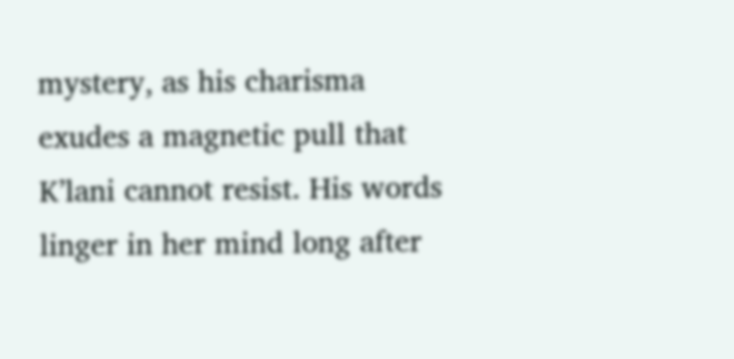mystery, as his charisma exudes a magnetic pull that K’lani cannot resist. His words linger in her mind long after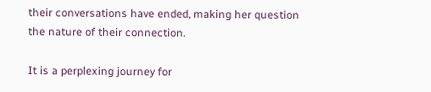their conversations have ended, making her question the nature of their connection.

It is a perplexing journey for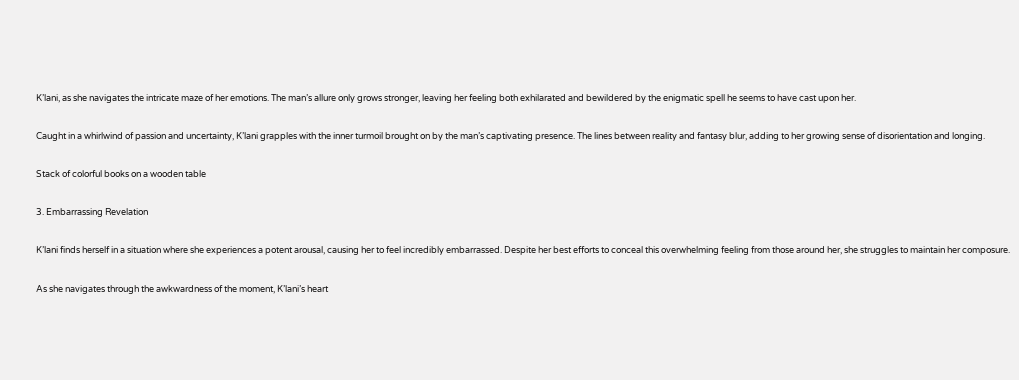K’lani, as she navigates the intricate maze of her emotions. The man’s allure only grows stronger, leaving her feeling both exhilarated and bewildered by the enigmatic spell he seems to have cast upon her.

Caught in a whirlwind of passion and uncertainty, K’lani grapples with the inner turmoil brought on by the man’s captivating presence. The lines between reality and fantasy blur, adding to her growing sense of disorientation and longing.

Stack of colorful books on a wooden table

3. Embarrassing Revelation

K’lani finds herself in a situation where she experiences a potent arousal, causing her to feel incredibly embarrassed. Despite her best efforts to conceal this overwhelming feeling from those around her, she struggles to maintain her composure.

As she navigates through the awkwardness of the moment, K’lani’s heart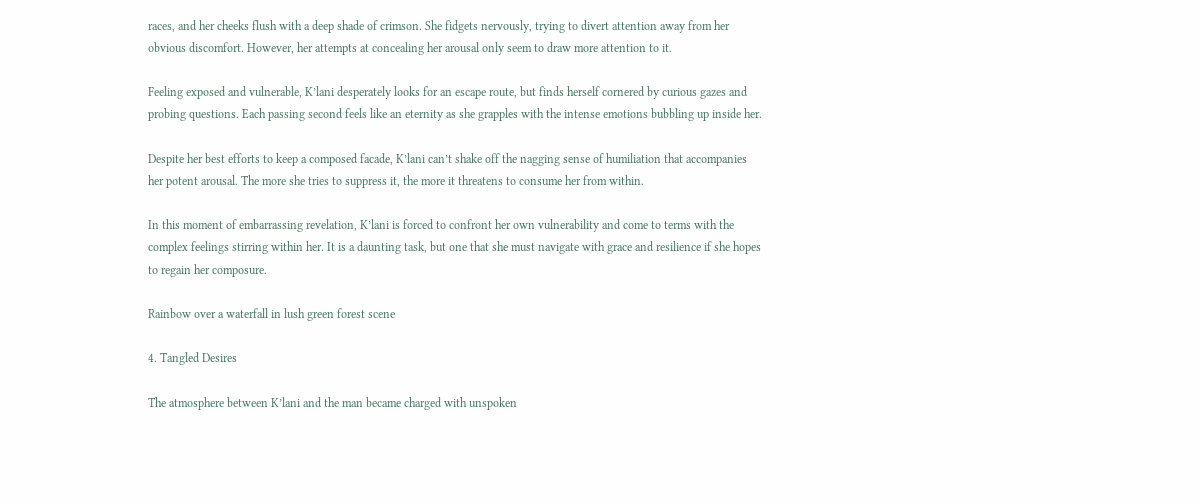races, and her cheeks flush with a deep shade of crimson. She fidgets nervously, trying to divert attention away from her obvious discomfort. However, her attempts at concealing her arousal only seem to draw more attention to it.

Feeling exposed and vulnerable, K’lani desperately looks for an escape route, but finds herself cornered by curious gazes and probing questions. Each passing second feels like an eternity as she grapples with the intense emotions bubbling up inside her.

Despite her best efforts to keep a composed facade, K’lani can’t shake off the nagging sense of humiliation that accompanies her potent arousal. The more she tries to suppress it, the more it threatens to consume her from within.

In this moment of embarrassing revelation, K’lani is forced to confront her own vulnerability and come to terms with the complex feelings stirring within her. It is a daunting task, but one that she must navigate with grace and resilience if she hopes to regain her composure.

Rainbow over a waterfall in lush green forest scene

4. Tangled Desires

The atmosphere between K’lani and the man became charged with unspoken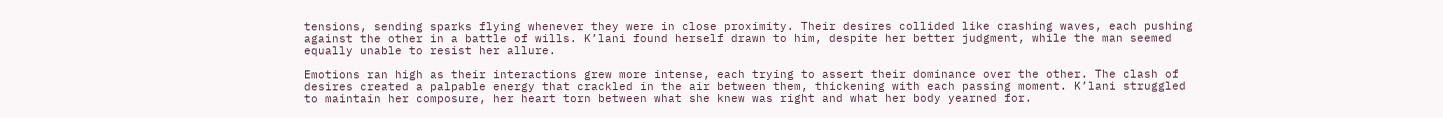tensions, sending sparks flying whenever they were in close proximity. Their desires collided like crashing waves, each pushing against the other in a battle of wills. K’lani found herself drawn to him, despite her better judgment, while the man seemed equally unable to resist her allure.

Emotions ran high as their interactions grew more intense, each trying to assert their dominance over the other. The clash of desires created a palpable energy that crackled in the air between them, thickening with each passing moment. K’lani struggled to maintain her composure, her heart torn between what she knew was right and what her body yearned for.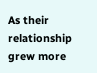As their relationship grew more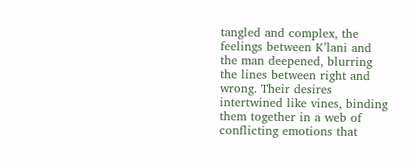tangled and complex, the feelings between K’lani and the man deepened, blurring the lines between right and wrong. Their desires intertwined like vines, binding them together in a web of conflicting emotions that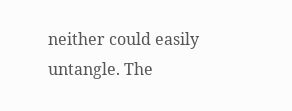neither could easily untangle. The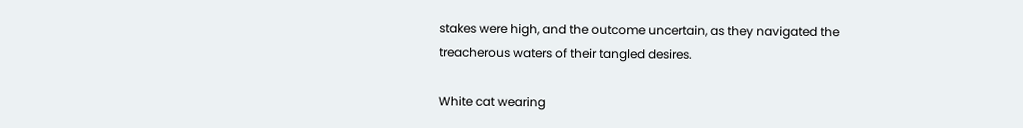stakes were high, and the outcome uncertain, as they navigated the treacherous waters of their tangled desires.

White cat wearing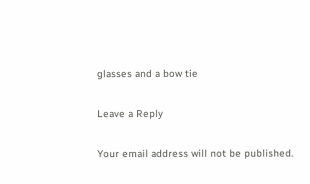glasses and a bow tie

Leave a Reply

Your email address will not be published.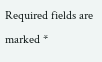Required fields are marked *